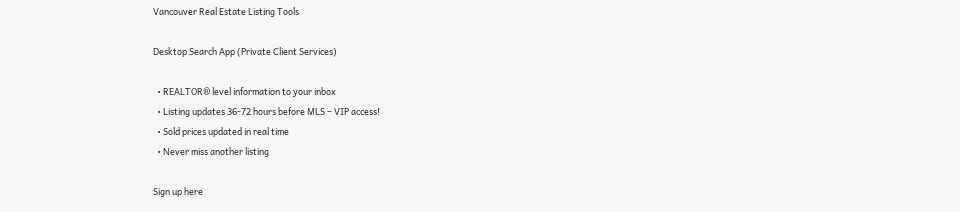Vancouver Real Estate Listing Tools

Desktop Search App (Private Client Services)

  • REALTOR® level information to your inbox
  • Listing updates 36-72 hours before MLS – VIP access!
  • Sold prices updated in real time
  • Never miss another listing

Sign up here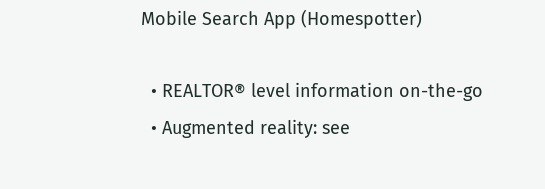Mobile Search App (Homespotter)

  • REALTOR® level information on-the-go
  • Augmented reality: see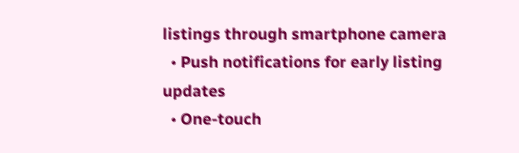listings through smartphone camera
  • Push notifications for early listing updates
  • One-touch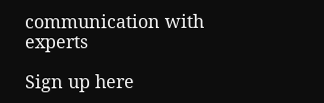communication with experts

Sign up here